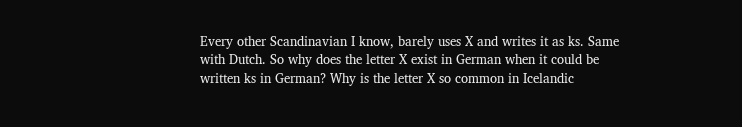Every other Scandinavian I know, barely uses X and writes it as ks. Same with Dutch. So why does the letter X exist in German when it could be written ks in German? Why is the letter X so common in Icelandic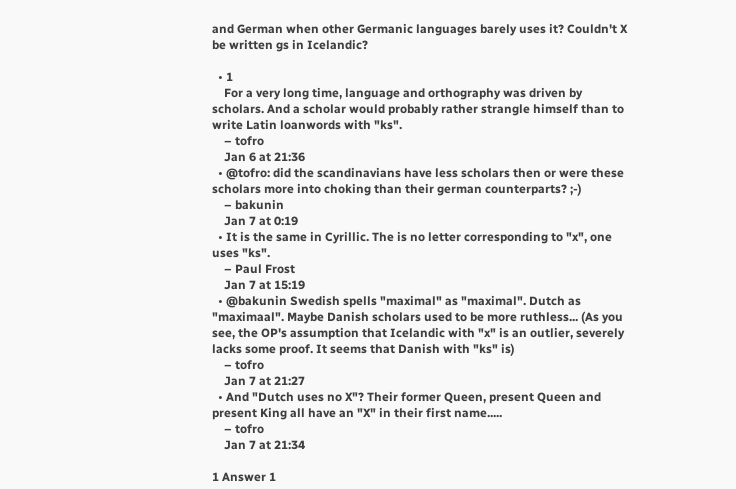and German when other Germanic languages barely uses it? Couldn't X be written gs in Icelandic?

  • 1
    For a very long time, language and orthography was driven by scholars. And a scholar would probably rather strangle himself than to write Latin loanwords with "ks".
    – tofro
    Jan 6 at 21:36
  • @tofro: did the scandinavians have less scholars then or were these scholars more into choking than their german counterparts? ;-)
    – bakunin
    Jan 7 at 0:19
  • It is the same in Cyrillic. The is no letter corresponding to "x", one uses "ks".
    – Paul Frost
    Jan 7 at 15:19
  • @bakunin Swedish spells "maximal" as "maximal". Dutch as "maximaal". Maybe Danish scholars used to be more ruthless... (As you see, the OP's assumption that Icelandic with "x" is an outlier, severely lacks some proof. It seems that Danish with "ks" is)
    – tofro
    Jan 7 at 21:27
  • And "Dutch uses no X"? Their former Queen, present Queen and present King all have an "X" in their first name.....
    – tofro
    Jan 7 at 21:34

1 Answer 1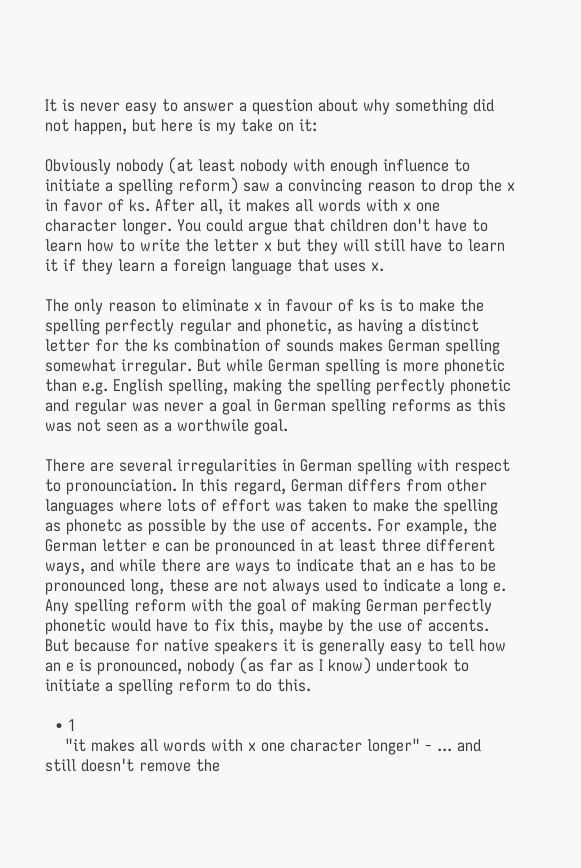It is never easy to answer a question about why something did not happen, but here is my take on it:

Obviously nobody (at least nobody with enough influence to initiate a spelling reform) saw a convincing reason to drop the x in favor of ks. After all, it makes all words with x one character longer. You could argue that children don't have to learn how to write the letter x but they will still have to learn it if they learn a foreign language that uses x.

The only reason to eliminate x in favour of ks is to make the spelling perfectly regular and phonetic, as having a distinct letter for the ks combination of sounds makes German spelling somewhat irregular. But while German spelling is more phonetic than e.g. English spelling, making the spelling perfectly phonetic and regular was never a goal in German spelling reforms as this was not seen as a worthwile goal.

There are several irregularities in German spelling with respect to pronounciation. In this regard, German differs from other languages where lots of effort was taken to make the spelling as phonetc as possible by the use of accents. For example, the German letter e can be pronounced in at least three different ways, and while there are ways to indicate that an e has to be pronounced long, these are not always used to indicate a long e. Any spelling reform with the goal of making German perfectly phonetic would have to fix this, maybe by the use of accents. But because for native speakers it is generally easy to tell how an e is pronounced, nobody (as far as I know) undertook to initiate a spelling reform to do this.

  • 1
    "it makes all words with x one character longer" - ... and still doesn't remove the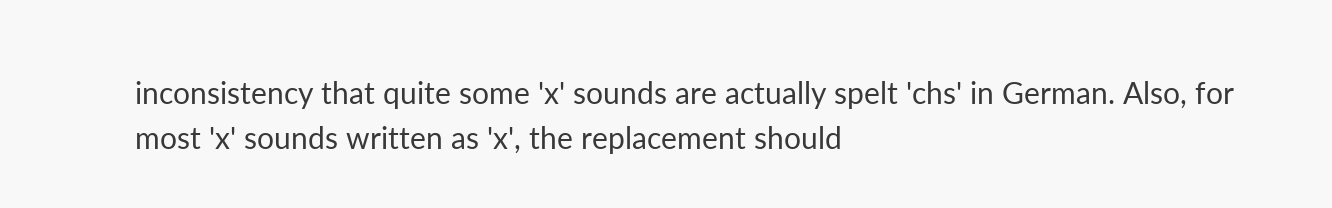inconsistency that quite some 'x' sounds are actually spelt 'chs' in German. Also, for most 'x' sounds written as 'x', the replacement should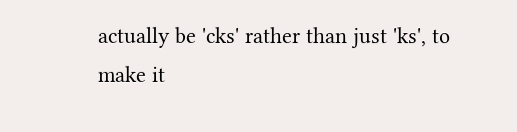actually be 'cks' rather than just 'ks', to make it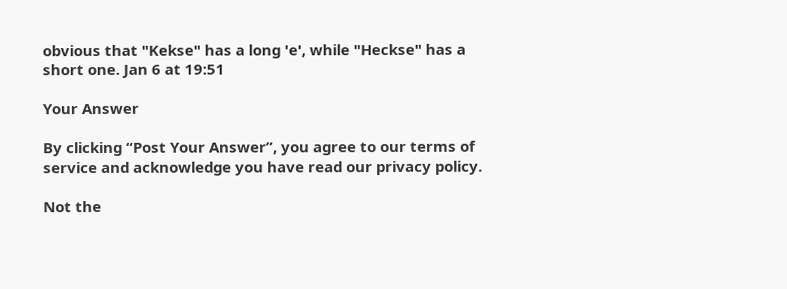obvious that "Kekse" has a long 'e', while "Heckse" has a short one. Jan 6 at 19:51

Your Answer

By clicking “Post Your Answer”, you agree to our terms of service and acknowledge you have read our privacy policy.

Not the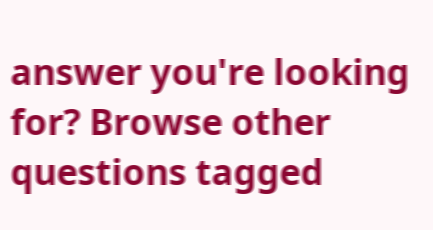answer you're looking for? Browse other questions tagged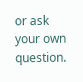or ask your own question.